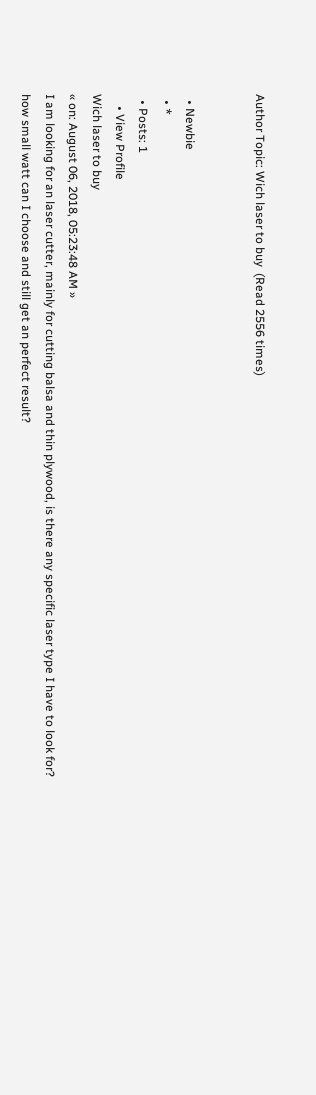Author Topic: Wich laser to buy  (Read 2556 times)


  • Newbie
  • *
  • Posts: 1
    • View Profile
Wich laser to buy
« on: August 06, 2018, 05:23:48 AM »
I am looking for an laser cutter, mainly for cutting balsa and thin plywood, is there any specific laser type I have to look for?
how small watt can I choose and still get an perfect result?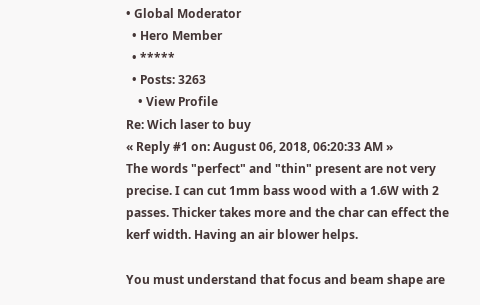• Global Moderator
  • Hero Member
  • *****
  • Posts: 3263
    • View Profile
Re: Wich laser to buy
« Reply #1 on: August 06, 2018, 06:20:33 AM »
The words "perfect" and "thin" present are not very precise. I can cut 1mm bass wood with a 1.6W with 2 passes. Thicker takes more and the char can effect the kerf width. Having an air blower helps.

You must understand that focus and beam shape are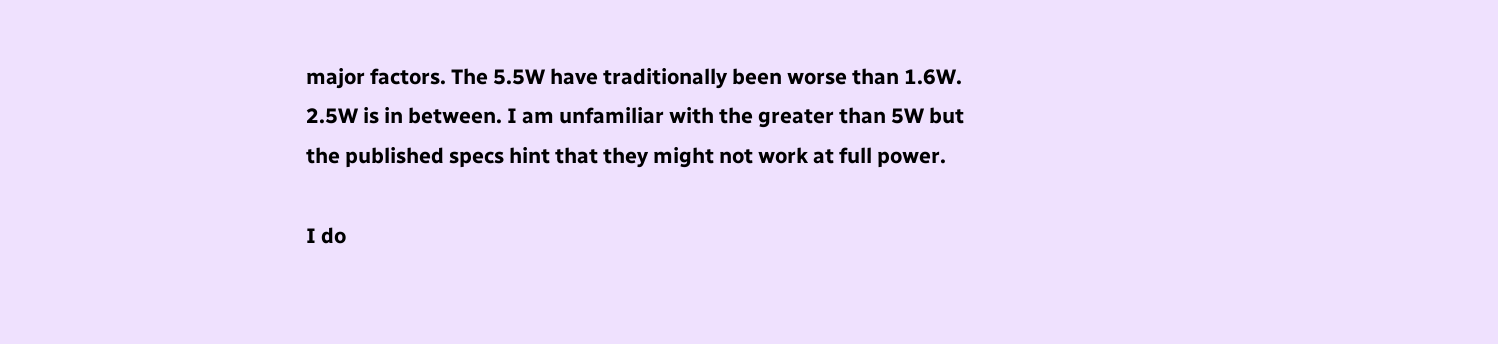major factors. The 5.5W have traditionally been worse than 1.6W. 2.5W is in between. I am unfamiliar with the greater than 5W but the published specs hint that they might not work at full power.

I do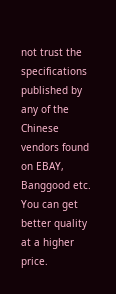not trust the specifications published by any of the Chinese vendors found on EBAY, Banggood etc. You can get better quality at a higher price.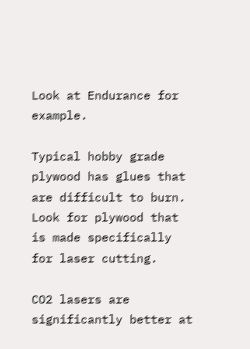Look at Endurance for example.

Typical hobby grade plywood has glues that are difficult to burn. Look for plywood that is made specifically for laser cutting.

CO2 lasers are significantly better at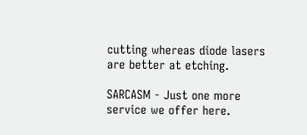cutting whereas diode lasers are better at etching.

SARCASM - Just one more service we offer here.